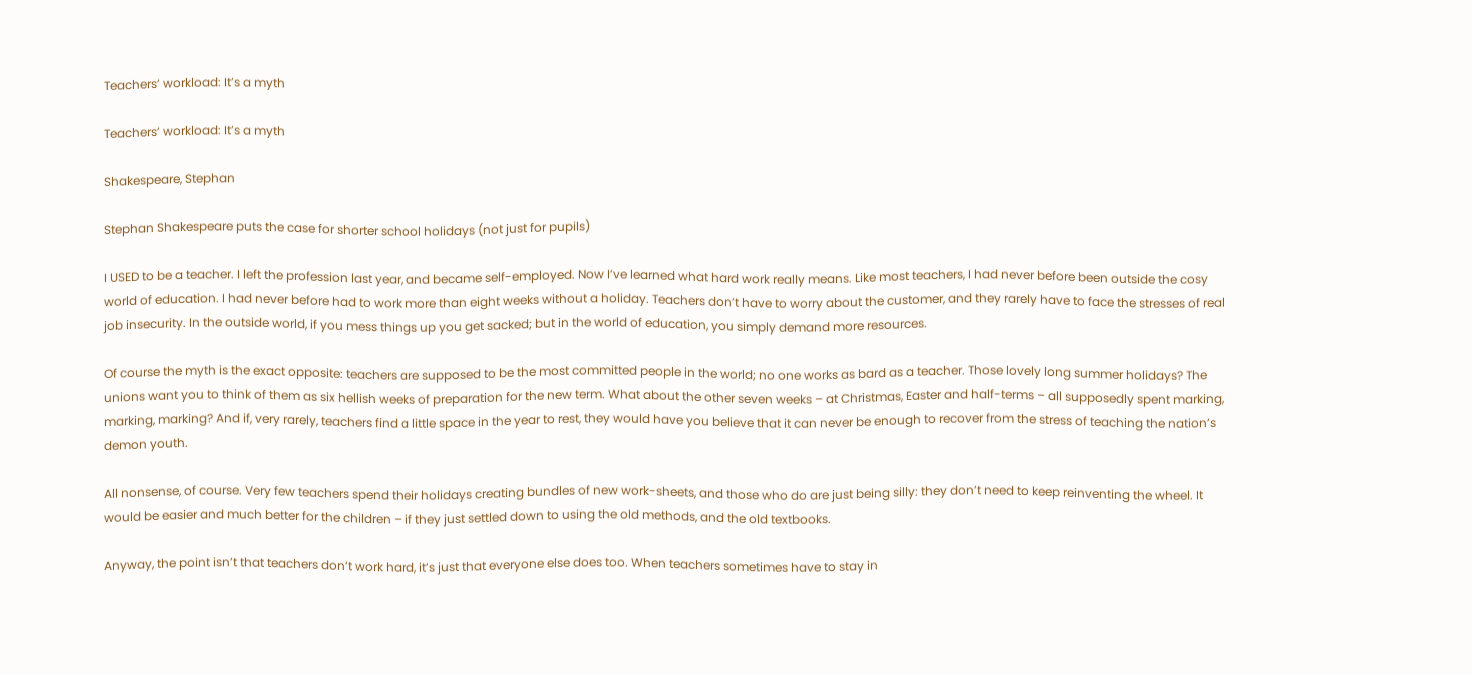Teachers’ workload: It’s a myth

Teachers’ workload: It’s a myth

Shakespeare, Stephan

Stephan Shakespeare puts the case for shorter school holidays (not just for pupils)

I USED to be a teacher. I left the profession last year, and became self-employed. Now I’ve learned what hard work really means. Like most teachers, I had never before been outside the cosy world of education. I had never before had to work more than eight weeks without a holiday. Teachers don’t have to worry about the customer, and they rarely have to face the stresses of real job insecurity. In the outside world, if you mess things up you get sacked; but in the world of education, you simply demand more resources.

Of course the myth is the exact opposite: teachers are supposed to be the most committed people in the world; no one works as bard as a teacher. Those lovely long summer holidays? The unions want you to think of them as six hellish weeks of preparation for the new term. What about the other seven weeks – at Christmas, Easter and half-terms – all supposedly spent marking, marking, marking? And if, very rarely, teachers find a little space in the year to rest, they would have you believe that it can never be enough to recover from the stress of teaching the nation’s demon youth.

All nonsense, of course. Very few teachers spend their holidays creating bundles of new work-sheets, and those who do are just being silly: they don’t need to keep reinventing the wheel. It would be easier and much better for the children – if they just settled down to using the old methods, and the old textbooks.

Anyway, the point isn’t that teachers don’t work hard, it’s just that everyone else does too. When teachers sometimes have to stay in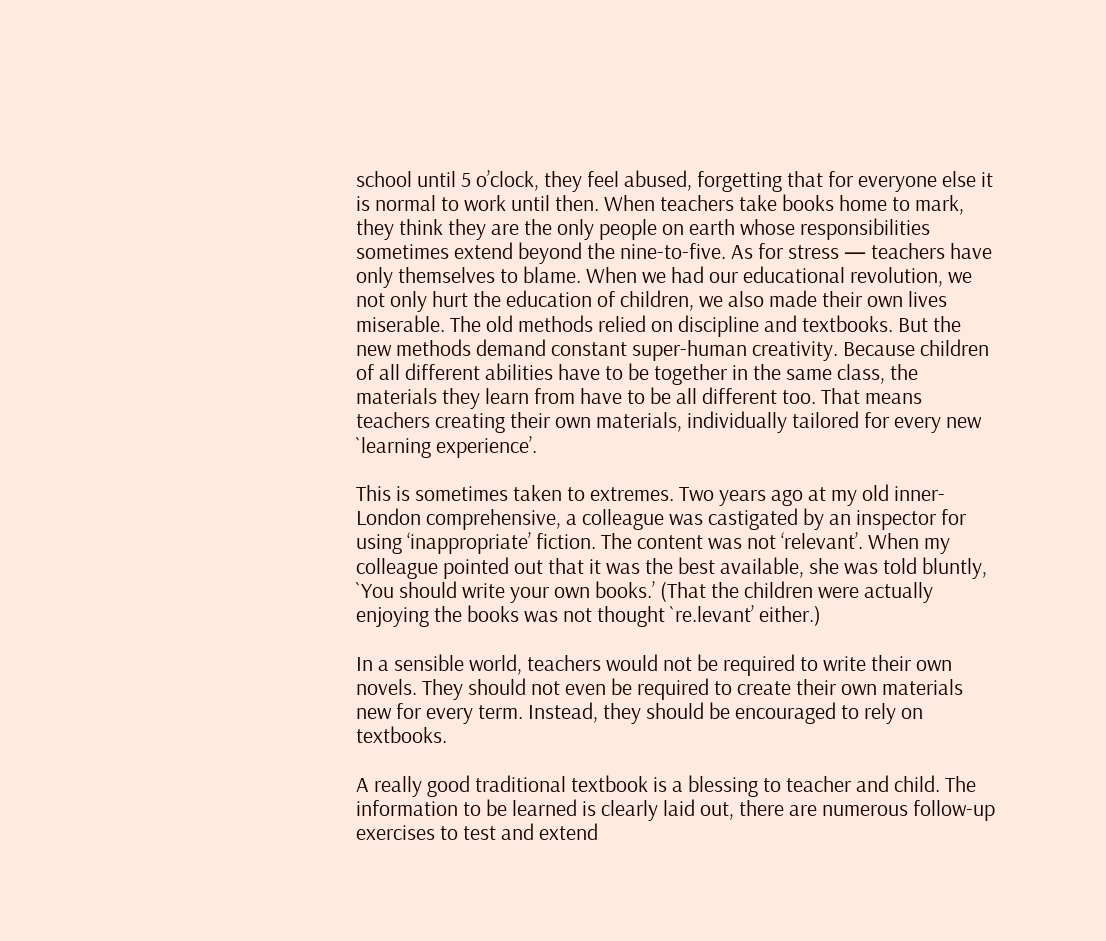school until 5 o’clock, they feel abused, forgetting that for everyone else it is normal to work until then. When teachers take books home to mark, they think they are the only people on earth whose responsibilities sometimes extend beyond the nine-to-five. As for stress — teachers have only themselves to blame. When we had our educational revolution, we not only hurt the education of children, we also made their own lives miserable. The old methods relied on discipline and textbooks. But the new methods demand constant super-human creativity. Because children of all different abilities have to be together in the same class, the materials they learn from have to be all different too. That means teachers creating their own materials, individually tailored for every new `learning experience’.

This is sometimes taken to extremes. Two years ago at my old inner-London comprehensive, a colleague was castigated by an inspector for using ‘inappropriate’ fiction. The content was not ‘relevant’. When my colleague pointed out that it was the best available, she was told bluntly, `You should write your own books.’ (That the children were actually enjoying the books was not thought `re.levant’ either.)

In a sensible world, teachers would not be required to write their own novels. They should not even be required to create their own materials new for every term. Instead, they should be encouraged to rely on textbooks.

A really good traditional textbook is a blessing to teacher and child. The information to be learned is clearly laid out, there are numerous follow-up exercises to test and extend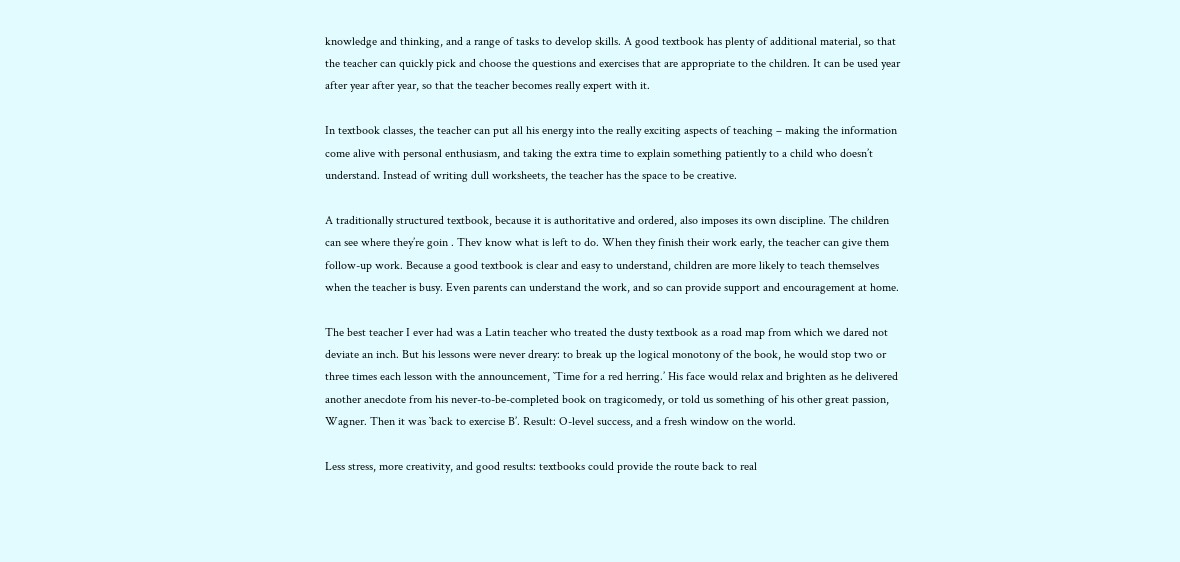knowledge and thinking, and a range of tasks to develop skills. A good textbook has plenty of additional material, so that the teacher can quickly pick and choose the questions and exercises that are appropriate to the children. It can be used year after year after year, so that the teacher becomes really expert with it.

In textbook classes, the teacher can put all his energy into the really exciting aspects of teaching – making the information come alive with personal enthusiasm, and taking the extra time to explain something patiently to a child who doesn’t understand. Instead of writing dull worksheets, the teacher has the space to be creative.

A traditionally structured textbook, because it is authoritative and ordered, also imposes its own discipline. The children can see where they’re goin . Thev know what is left to do. When they finish their work early, the teacher can give them follow-up work. Because a good textbook is clear and easy to understand, children are more likely to teach themselves when the teacher is busy. Even parents can understand the work, and so can provide support and encouragement at home.

The best teacher I ever had was a Latin teacher who treated the dusty textbook as a road map from which we dared not deviate an inch. But his lessons were never dreary: to break up the logical monotony of the book, he would stop two or three times each lesson with the announcement, `Time for a red herring.’ His face would relax and brighten as he delivered another anecdote from his never-to-be-completed book on tragicomedy, or told us something of his other great passion, Wagner. Then it was `back to exercise B’. Result: O-level success, and a fresh window on the world.

Less stress, more creativity, and good results: textbooks could provide the route back to real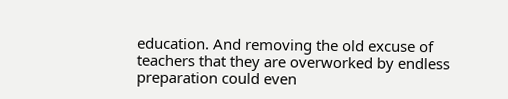education. And removing the old excuse of teachers that they are overworked by endless preparation could even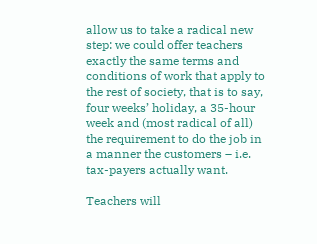allow us to take a radical new step: we could offer teachers exactly the same terms and conditions of work that apply to the rest of society, that is to say, four weeks’ holiday, a 35-hour week and (most radical of all) the requirement to do the job in a manner the customers – i.e. tax-payers actually want.

Teachers will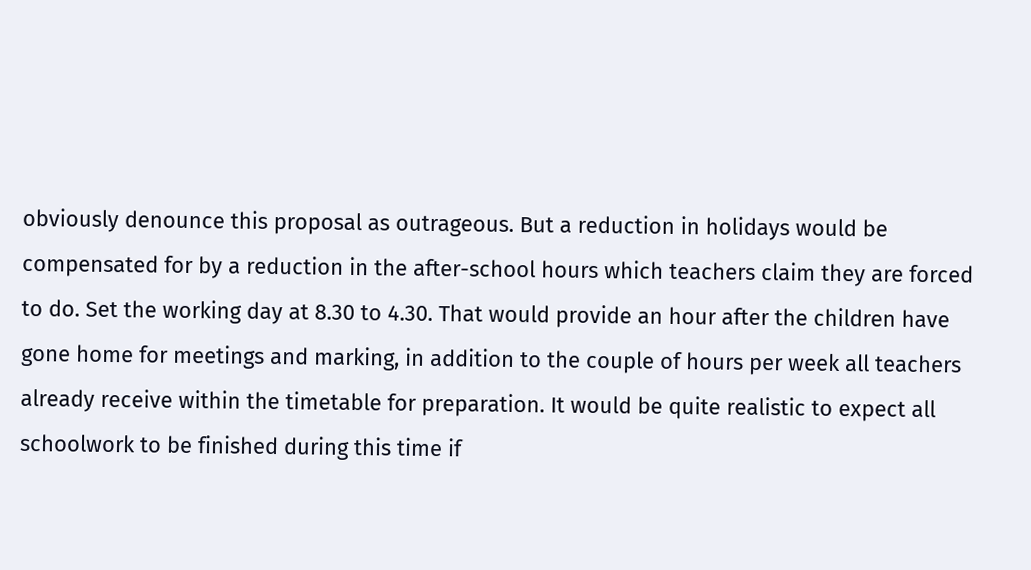obviously denounce this proposal as outrageous. But a reduction in holidays would be compensated for by a reduction in the after-school hours which teachers claim they are forced to do. Set the working day at 8.30 to 4.30. That would provide an hour after the children have gone home for meetings and marking, in addition to the couple of hours per week all teachers already receive within the timetable for preparation. It would be quite realistic to expect all schoolwork to be finished during this time if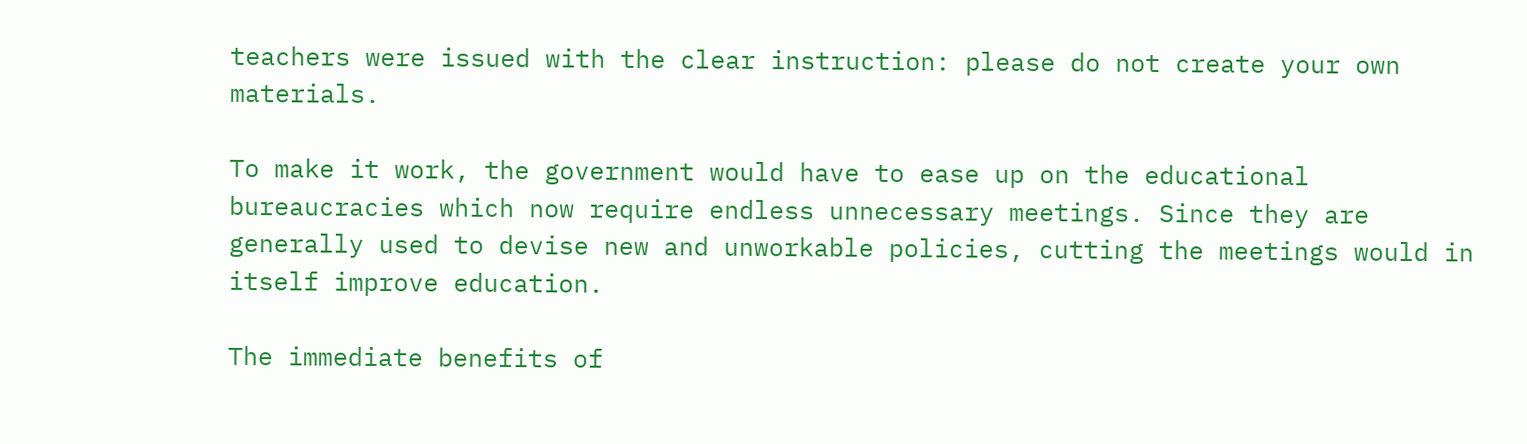teachers were issued with the clear instruction: please do not create your own materials.

To make it work, the government would have to ease up on the educational bureaucracies which now require endless unnecessary meetings. Since they are generally used to devise new and unworkable policies, cutting the meetings would in itself improve education.

The immediate benefits of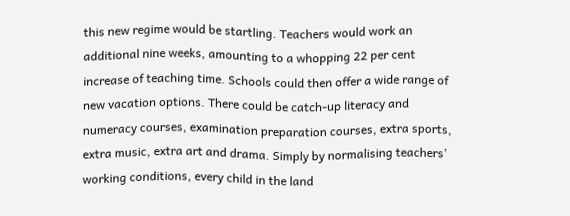this new regime would be startling. Teachers would work an additional nine weeks, amounting to a whopping 22 per cent increase of teaching time. Schools could then offer a wide range of new vacation options. There could be catch-up literacy and numeracy courses, examination preparation courses, extra sports, extra music, extra art and drama. Simply by normalising teachers’ working conditions, every child in the land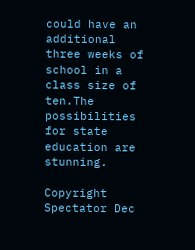could have an additional three weeks of school in a class size of ten.The possibilities for state education are stunning.

Copyright Spectator Dec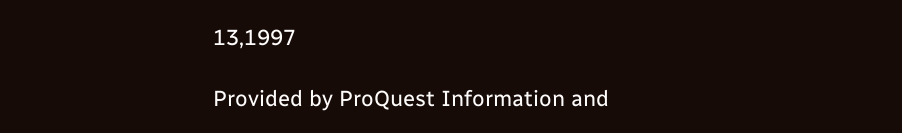13,1997

Provided by ProQuest Information and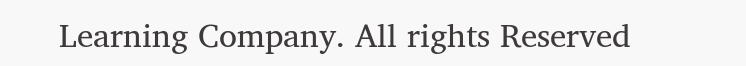Learning Company. All rights Reserved